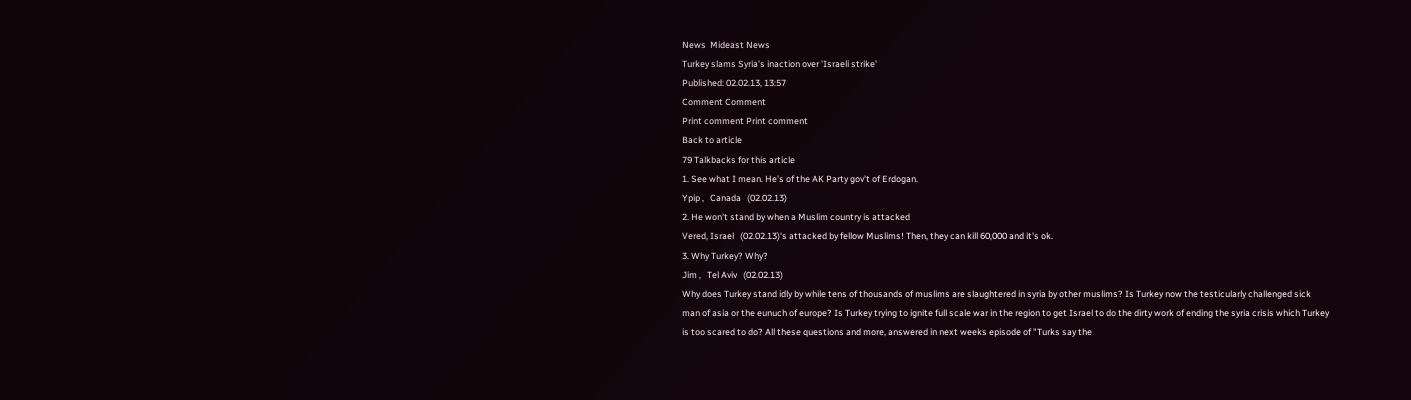News  Mideast News
Turkey slams Syria's inaction over 'Israeli strike'
Published: 02.02.13, 13:57
Comment Comment
Print comment Print comment
Back to article
79 Talkbacks for this article
1. See what I mean. He's of the AK Party gov't of Erdogan.
Ypip ,   Canada   (02.02.13)
2. He won't stand by when a Muslim country is attacked
Vered, Israel   (02.02.13)'s attacked by fellow Muslims! Then, they can kill 60,000 and it's ok.
3. Why Turkey? Why?
Jim ,   Tel Aviv   (02.02.13)
Why does Turkey stand idly by while tens of thousands of muslims are slaughtered in syria by other muslims? Is Turkey now the testicularly challenged sick man of asia or the eunuch of europe? Is Turkey trying to ignite full scale war in the region to get Israel to do the dirty work of ending the syria crisis which Turkey is too scared to do? All these questions and more, answered in next weeks episode of "Turks say the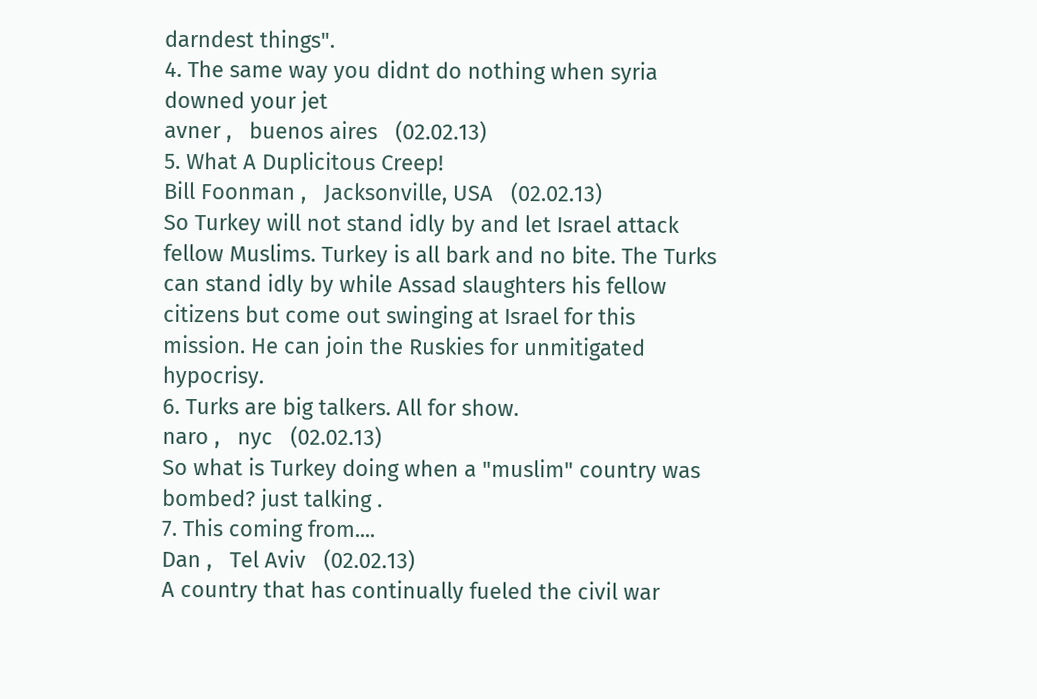darndest things".
4. The same way you didnt do nothing when syria downed your jet
avner ,   buenos aires   (02.02.13)
5. What A Duplicitous Creep!
Bill Foonman ,   Jacksonville, USA   (02.02.13)
So Turkey will not stand idly by and let Israel attack fellow Muslims. Turkey is all bark and no bite. The Turks can stand idly by while Assad slaughters his fellow citizens but come out swinging at Israel for this mission. He can join the Ruskies for unmitigated hypocrisy.
6. Turks are big talkers. All for show.
naro ,   nyc   (02.02.13)
So what is Turkey doing when a "muslim" country was bombed? just talking .
7. This coming from....
Dan ,   Tel Aviv   (02.02.13)
A country that has continually fueled the civil war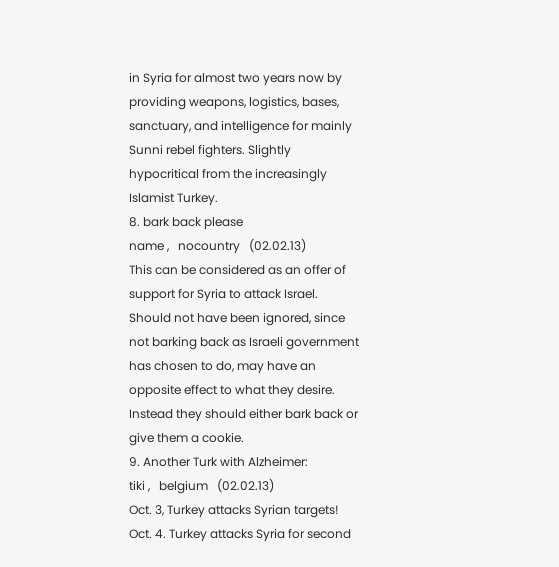in Syria for almost two years now by providing weapons, logistics, bases, sanctuary, and intelligence for mainly Sunni rebel fighters. Slightly hypocritical from the increasingly Islamist Turkey.
8. bark back please
name ,   nocountry   (02.02.13)
This can be considered as an offer of support for Syria to attack Israel. Should not have been ignored, since not barking back as Israeli government has chosen to do, may have an opposite effect to what they desire. Instead they should either bark back or give them a cookie.
9. Another Turk with Alzheimer:
tiki ,   belgium   (02.02.13)
Oct. 3, Turkey attacks Syrian targets! Oct. 4. Turkey attacks Syria for second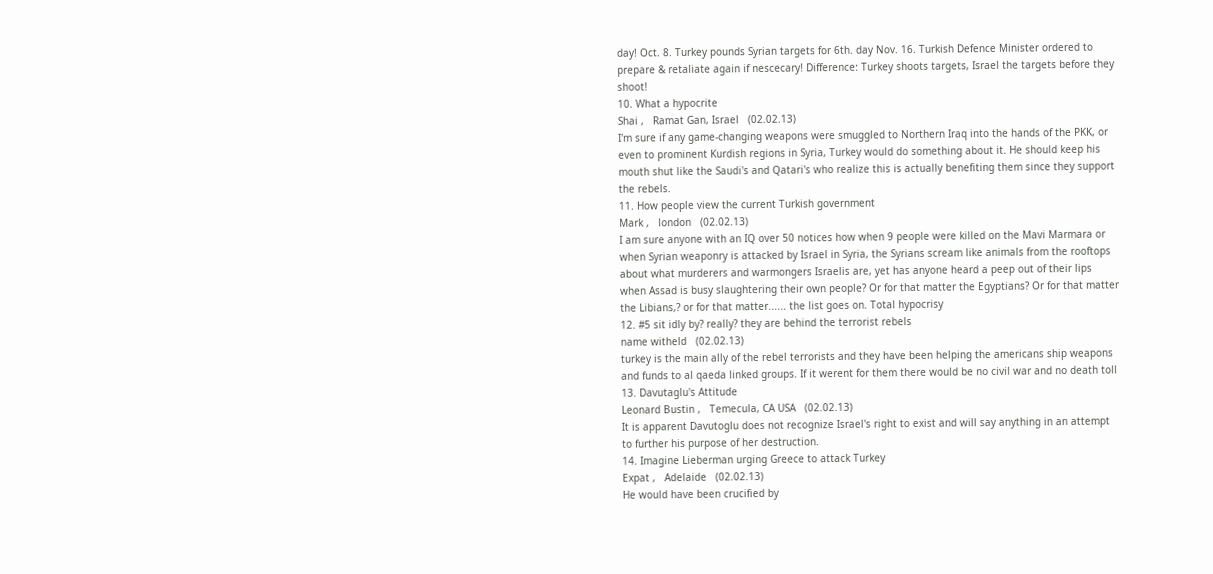day! Oct. 8. Turkey pounds Syrian targets for 6th. day Nov. 16. Turkish Defence Minister ordered to prepare & retaliate again if nescecary! Difference: Turkey shoots targets, Israel the targets before they shoot!
10. What a hypocrite
Shai ,   Ramat Gan, Israel   (02.02.13)
I'm sure if any game-changing weapons were smuggled to Northern Iraq into the hands of the PKK, or even to prominent Kurdish regions in Syria, Turkey would do something about it. He should keep his mouth shut like the Saudi's and Qatari's who realize this is actually benefiting them since they support the rebels.
11. How people view the current Turkish government
Mark ,   london   (02.02.13)
I am sure anyone with an IQ over 50 notices how when 9 people were killed on the Mavi Marmara or when Syrian weaponry is attacked by Israel in Syria, the Syrians scream like animals from the rooftops about what murderers and warmongers Israelis are, yet has anyone heard a peep out of their lips when Assad is busy slaughtering their own people? Or for that matter the Egyptians? Or for that matter the Libians,? or for that matter...... the list goes on. Total hypocrisy
12. #5 sit idly by? really? they are behind the terrorist rebels
name witheld   (02.02.13)
turkey is the main ally of the rebel terrorists and they have been helping the americans ship weapons and funds to al qaeda linked groups. If it werent for them there would be no civil war and no death toll
13. Davutaglu's Attitude
Leonard Bustin ,   Temecula, CA USA   (02.02.13)
It is apparent Davutoglu does not recognize Israel's right to exist and will say anything in an attempt to further his purpose of her destruction.
14. Imagine Lieberman urging Greece to attack Turkey
Expat ,   Adelaide   (02.02.13)
He would have been crucified by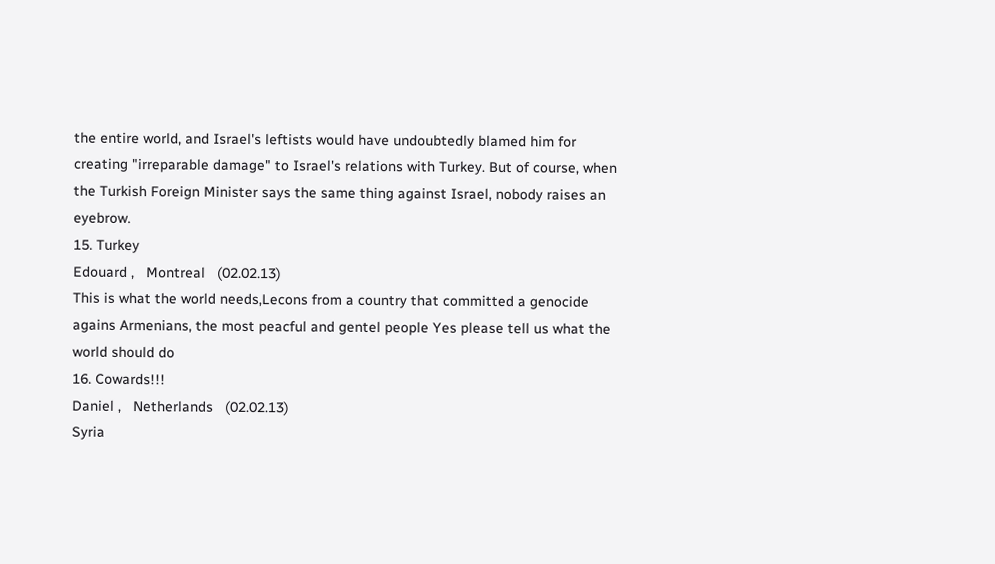the entire world, and Israel's leftists would have undoubtedly blamed him for creating "irreparable damage" to Israel's relations with Turkey. But of course, when the Turkish Foreign Minister says the same thing against Israel, nobody raises an eyebrow.
15. Turkey
Edouard ,   Montreal   (02.02.13)
This is what the world needs,Lecons from a country that committed a genocide agains Armenians, the most peacful and gentel people Yes please tell us what the world should do
16. Cowards!!!
Daniel ,   Netherlands   (02.02.13)
Syria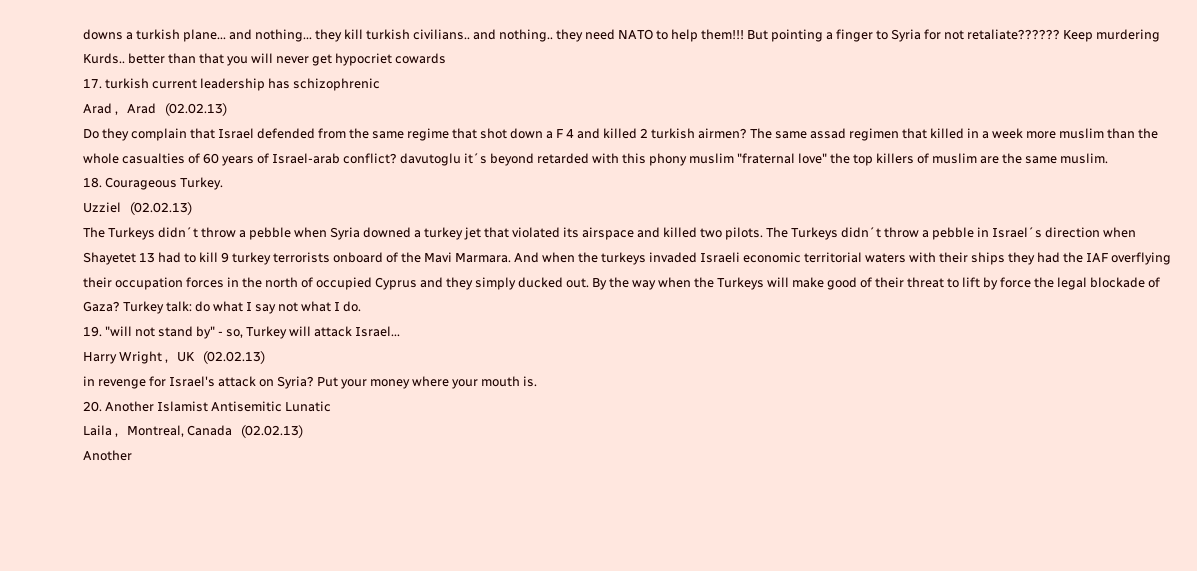downs a turkish plane... and nothing... they kill turkish civilians.. and nothing.. they need NATO to help them!!! But pointing a finger to Syria for not retaliate?????? Keep murdering Kurds.. better than that you will never get hypocriet cowards
17. turkish current leadership has schizophrenic
Arad ,   Arad   (02.02.13)
Do they complain that Israel defended from the same regime that shot down a F 4 and killed 2 turkish airmen? The same assad regimen that killed in a week more muslim than the whole casualties of 60 years of Israel-arab conflict? davutoglu it´s beyond retarded with this phony muslim "fraternal love" the top killers of muslim are the same muslim.
18. Courageous Turkey.
Uzziel   (02.02.13)
The Turkeys didn´t throw a pebble when Syria downed a turkey jet that violated its airspace and killed two pilots. The Turkeys didn´t throw a pebble in Israel´s direction when Shayetet 13 had to kill 9 turkey terrorists onboard of the Mavi Marmara. And when the turkeys invaded Israeli economic territorial waters with their ships they had the IAF overflying their occupation forces in the north of occupied Cyprus and they simply ducked out. By the way when the Turkeys will make good of their threat to lift by force the legal blockade of Gaza? Turkey talk: do what I say not what I do.
19. "will not stand by" - so, Turkey will attack Israel...
Harry Wright ,   UK   (02.02.13)
in revenge for Israel's attack on Syria? Put your money where your mouth is.
20. Another Islamist Antisemitic Lunatic
Laila ,   Montreal, Canada   (02.02.13)
Another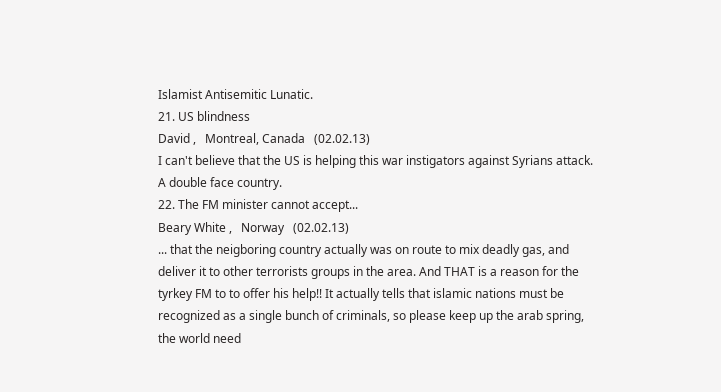Islamist Antisemitic Lunatic.
21. US blindness
David ,   Montreal, Canada   (02.02.13)
I can't believe that the US is helping this war instigators against Syrians attack. A double face country.
22. The FM minister cannot accept...
Beary White ,   Norway   (02.02.13)
... that the neigboring country actually was on route to mix deadly gas, and deliver it to other terrorists groups in the area. And THAT is a reason for the tyrkey FM to to offer his help!! It actually tells that islamic nations must be recognized as a single bunch of criminals, so please keep up the arab spring, the world need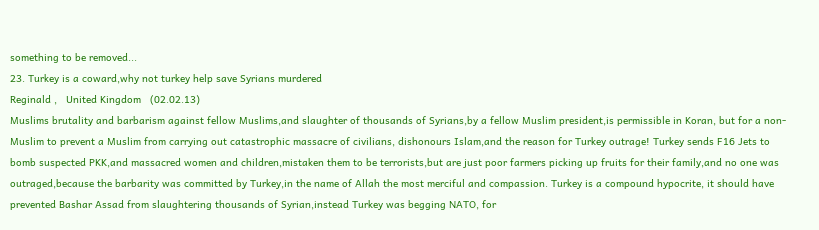something to be removed...
23. Turkey is a coward,why not turkey help save Syrians murdered
Reginald ,   United Kingdom   (02.02.13)
Muslims brutality and barbarism against fellow Muslims,and slaughter of thousands of Syrians,by a fellow Muslim president,is permissible in Koran, but for a non-Muslim to prevent a Muslim from carrying out catastrophic massacre of civilians, dishonours Islam,and the reason for Turkey outrage! Turkey sends F16 Jets to bomb suspected PKK,and massacred women and children,mistaken them to be terrorists,but are just poor farmers picking up fruits for their family,and no one was outraged,because the barbarity was committed by Turkey,in the name of Allah the most merciful and compassion. Turkey is a compound hypocrite, it should have prevented Bashar Assad from slaughtering thousands of Syrian,instead Turkey was begging NATO, for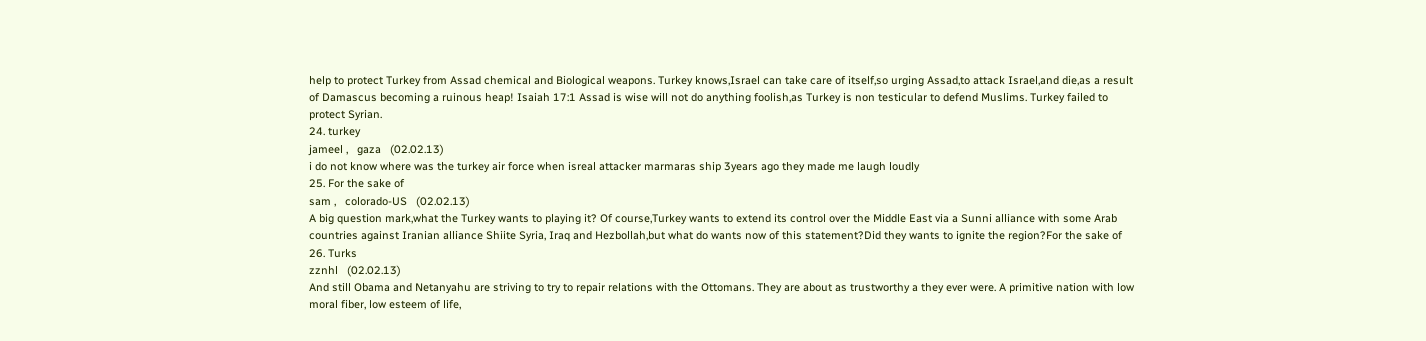help to protect Turkey from Assad chemical and Biological weapons. Turkey knows,Israel can take care of itself,so urging Assad,to attack Israel,and die,as a result of Damascus becoming a ruinous heap! Isaiah 17:1 Assad is wise will not do anything foolish,as Turkey is non testicular to defend Muslims. Turkey failed to protect Syrian.
24. turkey
jameel ,   gaza   (02.02.13)
i do not know where was the turkey air force when isreal attacker marmaras ship 3years ago they made me laugh loudly
25. For the sake of
sam ,   colorado-US   (02.02.13)
A big question mark,what the Turkey wants to playing it? Of course,Turkey wants to extend its control over the Middle East via a Sunni alliance with some Arab countries against Iranian alliance Shiite Syria, Iraq and Hezbollah,but what do wants now of this statement?Did they wants to ignite the region?For the sake of
26. Turks
zznhl   (02.02.13)
And still Obama and Netanyahu are striving to try to repair relations with the Ottomans. They are about as trustworthy a they ever were. A primitive nation with low moral fiber, low esteem of life,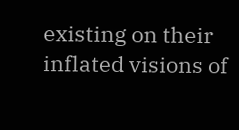existing on their inflated visions of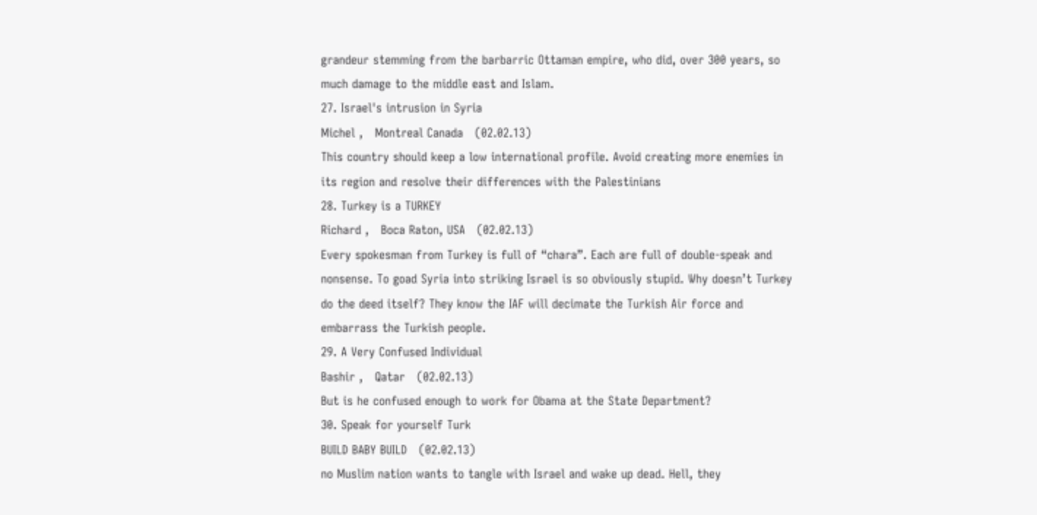grandeur stemming from the barbarric Ottaman empire, who did, over 300 years, so much damage to the middle east and Islam.
27. Israel's intrusion in Syria
Michel ,   Montreal Canada   (02.02.13)
This country should keep a low international profile. Avoid creating more enemies in its region and resolve their differences with the Palestinians
28. Turkey is a TURKEY
Richard ,   Boca Raton, USA   (02.02.13)
Every spokesman from Turkey is full of “chara”. Each are full of double-speak and nonsense. To goad Syria into striking Israel is so obviously stupid. Why doesn’t Turkey do the deed itself? They know the IAF will decimate the Turkish Air force and embarrass the Turkish people.
29. A Very Confused Individual
Bashir ,   Qatar   (02.02.13)
But is he confused enough to work for Obama at the State Department?
30. Speak for yourself Turk
BUILD BABY BUILD   (02.02.13)
no Muslim nation wants to tangle with Israel and wake up dead. Hell, they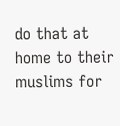do that at home to their muslims for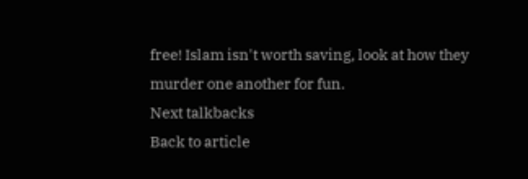free! Islam isn't worth saving, look at how they murder one another for fun.
Next talkbacks
Back to article